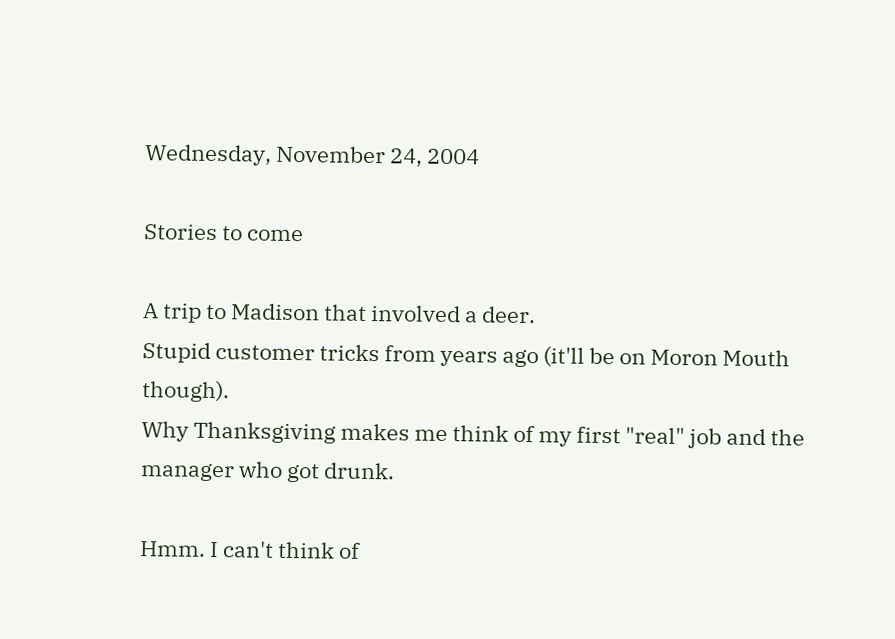Wednesday, November 24, 2004

Stories to come

A trip to Madison that involved a deer.
Stupid customer tricks from years ago (it'll be on Moron Mouth though).
Why Thanksgiving makes me think of my first "real" job and the manager who got drunk.

Hmm. I can't think of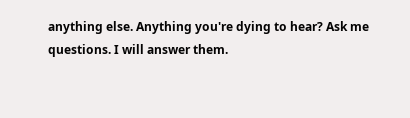anything else. Anything you're dying to hear? Ask me questions. I will answer them.